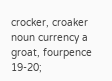crocker, croaker noun currency a groat, fourpence 19-20;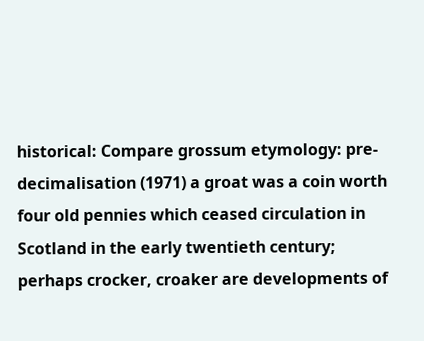historical: Compare grossum etymology: pre-decimalisation (1971) a groat was a coin worth four old pennies which ceased circulation in Scotland in the early twentieth century; perhaps crocker, croaker are developments of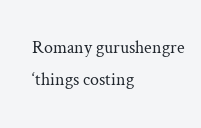Romany gurushengre ‘things costing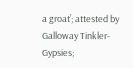a groat’; attested by Galloway Tinkler-Gypsies;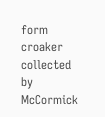form croaker collected by McCormick